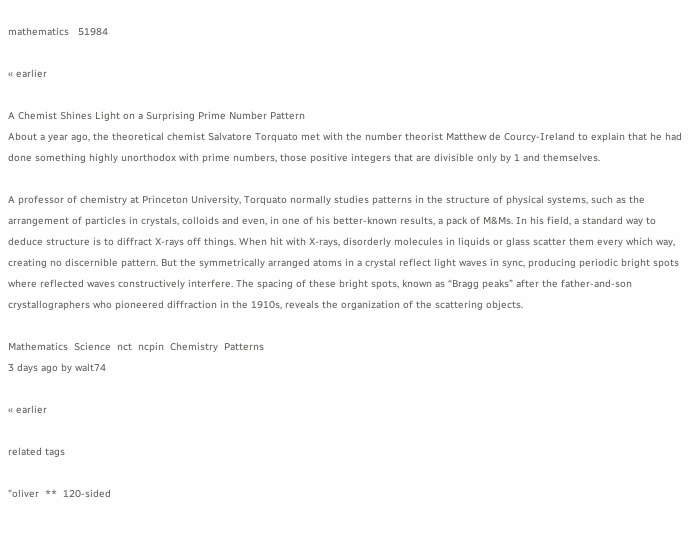mathematics   51984

« earlier

A Chemist Shines Light on a Surprising Prime Number Pattern
About a year ago, the theoretical chemist Salvatore Torquato met with the number theorist Matthew de Courcy-Ireland to explain that he had done something highly unorthodox with prime numbers, those positive integers that are divisible only by 1 and themselves.

A professor of chemistry at Princeton University, Torquato normally studies patterns in the structure of physical systems, such as the arrangement of particles in crystals, colloids and even, in one of his better-known results, a pack of M&Ms. In his field, a standard way to deduce structure is to diffract X-rays off things. When hit with X-rays, disorderly molecules in liquids or glass scatter them every which way, creating no discernible pattern. But the symmetrically arranged atoms in a crystal reflect light waves in sync, producing periodic bright spots where reflected waves constructively interfere. The spacing of these bright spots, known as “Bragg peaks” after the father-and-son crystallographers who pioneered diffraction in the 1910s, reveals the organization of the scattering objects.

Mathematics  Science  nct  ncpin  Chemistry  Patterns
3 days ago by walt74

« earlier

related tags

"oliver  **  120-sided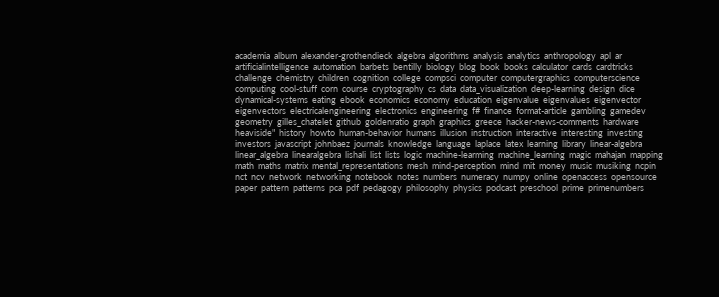academia  album  alexander-grothendieck  algebra  algorithms  analysis  analytics  anthropology  apl  ar  artificialintelligence  automation  barbets  bentilly  biology  blog  book  books  calculator  cards  cardtricks  challenge  chemistry  children  cognition  college  compsci  computer  computergraphics  computerscience  computing  cool-stuff  corn  course  cryptography  cs  data  data_visualization  deep-learning  design  dice  dynamical-systems  eating  ebook  economics  economy  education  eigenvalue  eigenvalues  eigenvector  eigenvectors  electricalengineering  electronics  engineering  f#  finance  format-article  gambling  gamedev  geometry  gilles_chatelet  github  goldenratio  graph  graphics  greece  hacker-news-comments  hardware  heaviside"  history  howto  human-behavior  humans  illusion  instruction  interactive  interesting  investing  investors  javascript  johnbaez  journals  knowledge  language  laplace  latex  learning  library  linear-algebra  linear_algebra  linearalgebra  lishali  list  lists  logic  machine-learming  machine_learning  magic  mahajan  mapping  math  maths  matrix  mental_representations  mesh  mind-perception  mind  mit  money  music  musiking  ncpin  nct  ncv  network  networking  notebook  notes  numbers  numeracy  numpy  online  openaccess  opensource  paper  pattern  patterns  pca  pdf  pedagogy  philosophy  physics  podcast  preschool  prime  primenumbers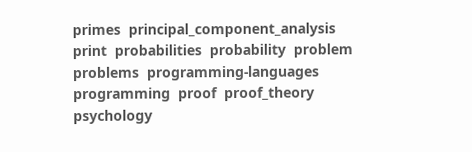primes  principal_component_analysis  print  probabilities  probability  problem  problems  programming-languages  programming  proof  proof_theory  psychology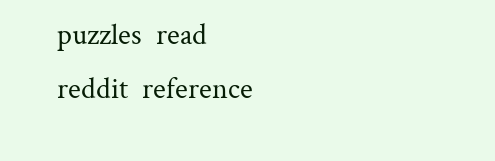puzzles  read  reddit  reference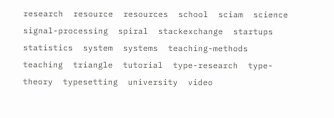research  resource  resources  school  sciam  science  signal-processing  spiral  stackexchange  startups  statistics  system  systems  teaching-methods  teaching  triangle  tutorial  type-research  type-theory  typesetting  university  video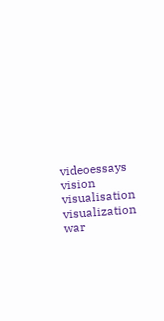videoessays  vision  visualisation  visualization  war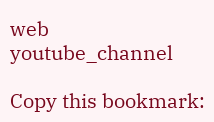web  youtube_channel

Copy this bookmark: